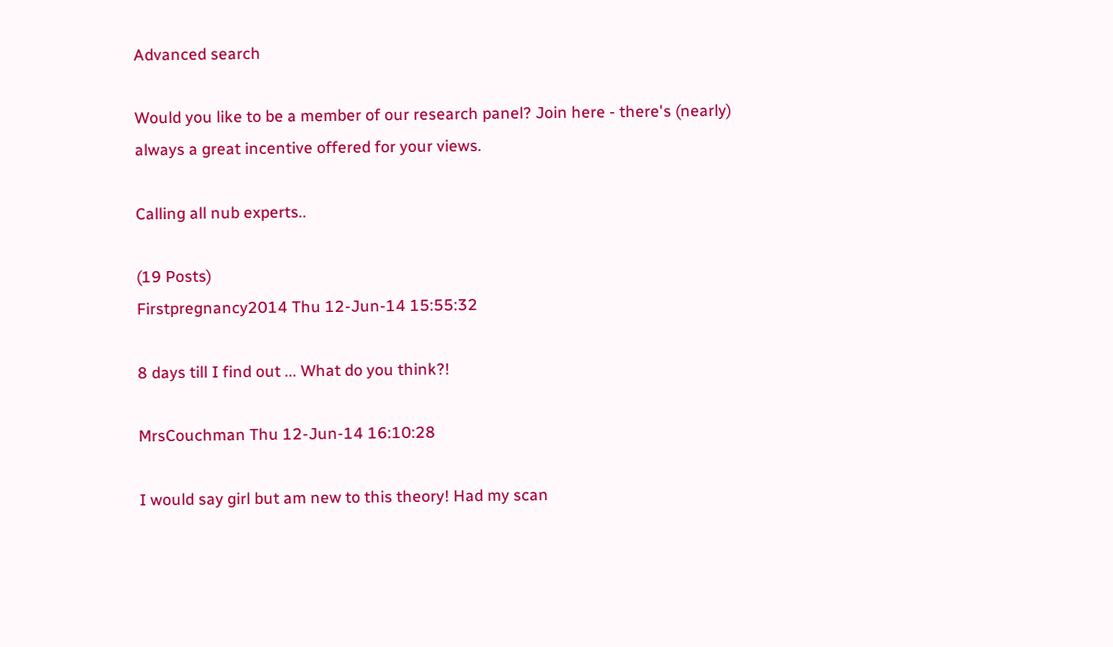Advanced search

Would you like to be a member of our research panel? Join here - there's (nearly) always a great incentive offered for your views.

Calling all nub experts..

(19 Posts)
Firstpregnancy2014 Thu 12-Jun-14 15:55:32

8 days till I find out ... What do you think?!

MrsCouchman Thu 12-Jun-14 16:10:28

I would say girl but am new to this theory! Had my scan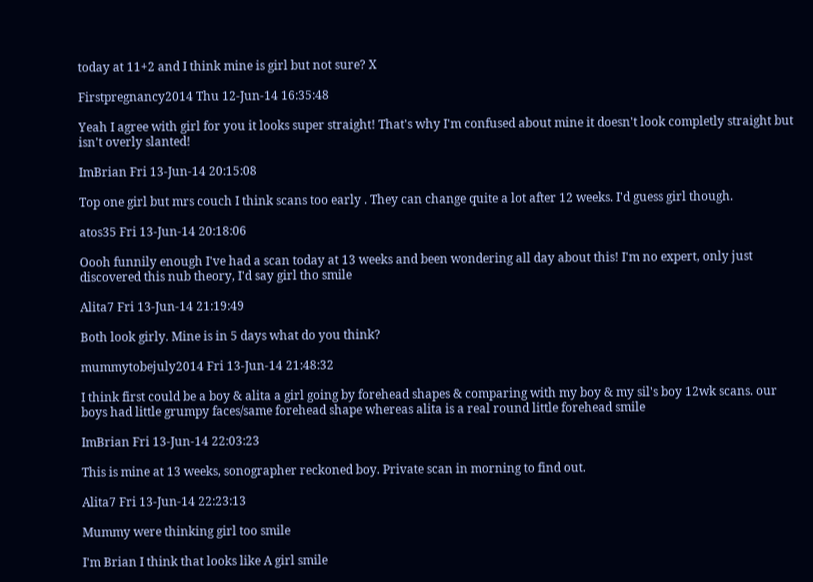today at 11+2 and I think mine is girl but not sure? X

Firstpregnancy2014 Thu 12-Jun-14 16:35:48

Yeah I agree with girl for you it looks super straight! That's why I'm confused about mine it doesn't look completly straight but isn't overly slanted!

ImBrian Fri 13-Jun-14 20:15:08

Top one girl but mrs couch I think scans too early . They can change quite a lot after 12 weeks. I'd guess girl though.

atos35 Fri 13-Jun-14 20:18:06

Oooh funnily enough I've had a scan today at 13 weeks and been wondering all day about this! I'm no expert, only just discovered this nub theory, I'd say girl tho smile

Alita7 Fri 13-Jun-14 21:19:49

Both look girly. Mine is in 5 days what do you think?

mummytobejuly2014 Fri 13-Jun-14 21:48:32

I think first could be a boy & alita a girl going by forehead shapes & comparing with my boy & my sil's boy 12wk scans. our boys had little grumpy faces/same forehead shape whereas alita is a real round little forehead smile

ImBrian Fri 13-Jun-14 22:03:23

This is mine at 13 weeks, sonographer reckoned boy. Private scan in morning to find out.

Alita7 Fri 13-Jun-14 22:23:13

Mummy were thinking girl too smile

I'm Brian I think that looks like A girl smile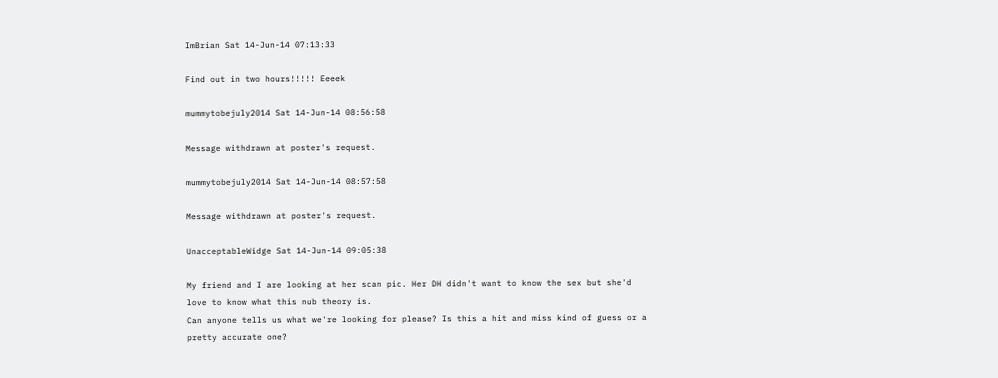ImBrian Sat 14-Jun-14 07:13:33

Find out in two hours!!!!! Eeeek

mummytobejuly2014 Sat 14-Jun-14 08:56:58

Message withdrawn at poster's request.

mummytobejuly2014 Sat 14-Jun-14 08:57:58

Message withdrawn at poster's request.

UnacceptableWidge Sat 14-Jun-14 09:05:38

My friend and I are looking at her scan pic. Her DH didn't want to know the sex but she'd love to know what this nub theory is.
Can anyone tells us what we're looking for please? Is this a hit and miss kind of guess or a pretty accurate one?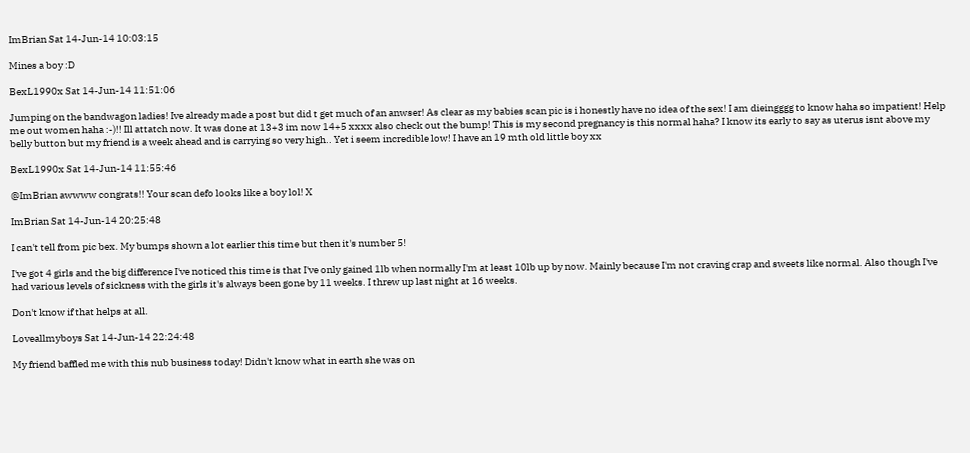ImBrian Sat 14-Jun-14 10:03:15

Mines a boy :D

BexL1990x Sat 14-Jun-14 11:51:06

Jumping on the bandwagon ladies! Ive already made a post but did t get much of an anwser! As clear as my babies scan pic is i honestly have no idea of the sex! I am dieingggg to know haha so impatient! Help me out women haha :-)!! Ill attatch now. It was done at 13+3 im now 14+5 xxxx also check out the bump! This is my second pregnancy is this normal haha? I know its early to say as uterus isnt above my belly button but my friend is a week ahead and is carrying so very high.. Yet i seem incredible low! I have an 19 mth old little boy xx

BexL1990x Sat 14-Jun-14 11:55:46

@ImBrian awwww congrats!! Your scan defo looks like a boy lol! X

ImBrian Sat 14-Jun-14 20:25:48

I can't tell from pic bex. My bumps shown a lot earlier this time but then it's number 5!

I've got 4 girls and the big difference I've noticed this time is that I've only gained 1lb when normally I'm at least 10lb up by now. Mainly because I'm not craving crap and sweets like normal. Also though I've had various levels of sickness with the girls it's always been gone by 11 weeks. I threw up last night at 16 weeks.

Don't know if that helps at all.

Loveallmyboys Sat 14-Jun-14 22:24:48

My friend baffled me with this nub business today! Didn't know what in earth she was on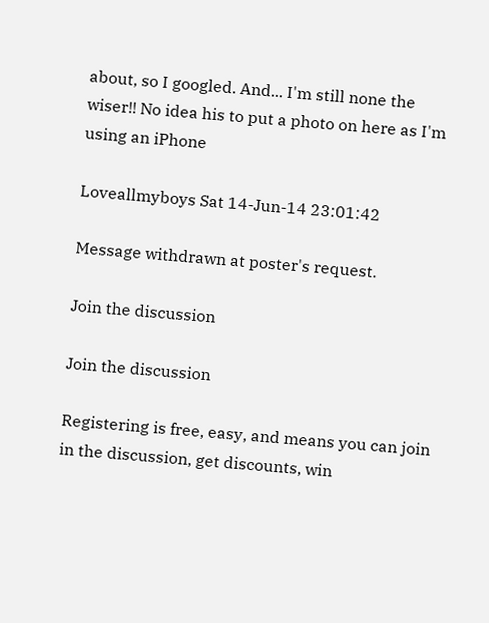about, so I googled. And... I'm still none the wiser!! No idea his to put a photo on here as I'm using an iPhone

Loveallmyboys Sat 14-Jun-14 23:01:42

Message withdrawn at poster's request.

Join the discussion

Join the discussion

Registering is free, easy, and means you can join in the discussion, get discounts, win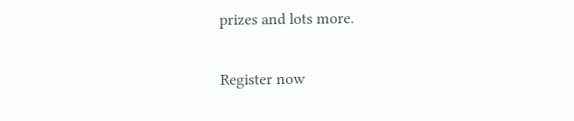prizes and lots more.

Register now